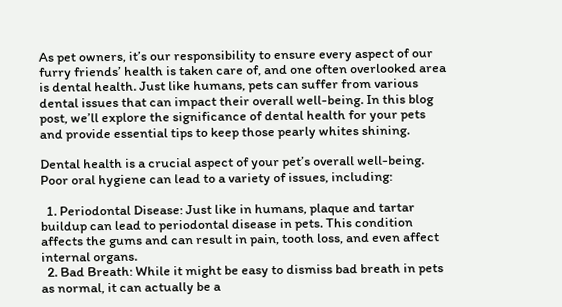As pet owners, it’s our responsibility to ensure every aspect of our furry friends’ health is taken care of, and one often overlooked area is dental health. Just like humans, pets can suffer from various dental issues that can impact their overall well-being. In this blog post, we’ll explore the significance of dental health for your pets and provide essential tips to keep those pearly whites shining.

Dental health is a crucial aspect of your pet’s overall well-being. Poor oral hygiene can lead to a variety of issues, including:

  1. Periodontal Disease: Just like in humans, plaque and tartar buildup can lead to periodontal disease in pets. This condition affects the gums and can result in pain, tooth loss, and even affect internal organs.
  2. Bad Breath: While it might be easy to dismiss bad breath in pets as normal, it can actually be a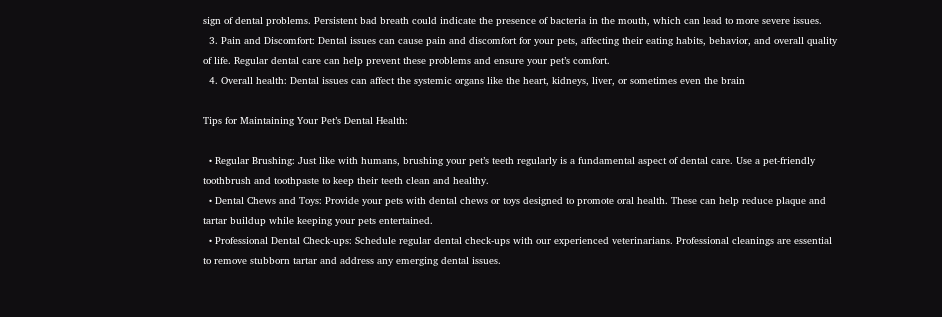sign of dental problems. Persistent bad breath could indicate the presence of bacteria in the mouth, which can lead to more severe issues.
  3. Pain and Discomfort: Dental issues can cause pain and discomfort for your pets, affecting their eating habits, behavior, and overall quality of life. Regular dental care can help prevent these problems and ensure your pet’s comfort.
  4. Overall health: Dental issues can affect the systemic organs like the heart, kidneys, liver, or sometimes even the brain

Tips for Maintaining Your Pet’s Dental Health:

  • Regular Brushing: Just like with humans, brushing your pet’s teeth regularly is a fundamental aspect of dental care. Use a pet-friendly toothbrush and toothpaste to keep their teeth clean and healthy.
  • Dental Chews and Toys: Provide your pets with dental chews or toys designed to promote oral health. These can help reduce plaque and tartar buildup while keeping your pets entertained.
  • Professional Dental Check-ups: Schedule regular dental check-ups with our experienced veterinarians. Professional cleanings are essential to remove stubborn tartar and address any emerging dental issues.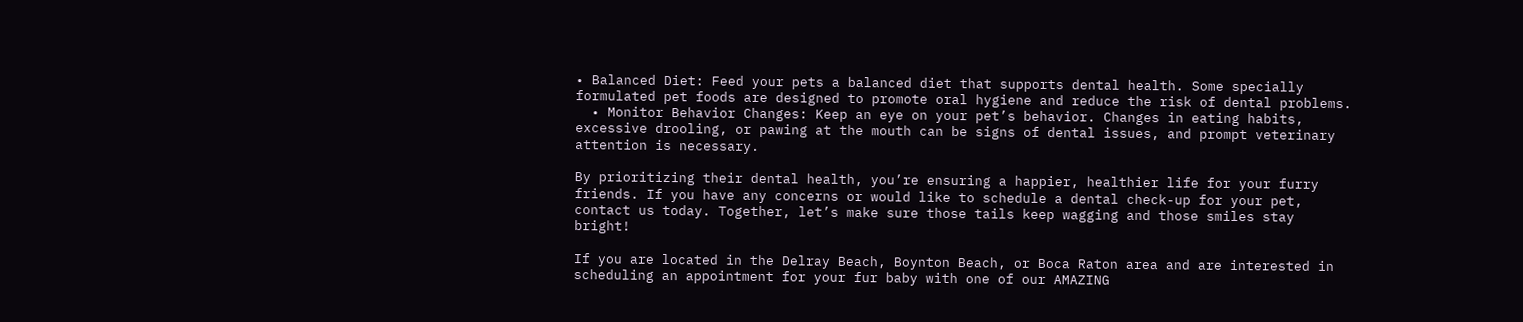• Balanced Diet: Feed your pets a balanced diet that supports dental health. Some specially formulated pet foods are designed to promote oral hygiene and reduce the risk of dental problems.
  • Monitor Behavior Changes: Keep an eye on your pet’s behavior. Changes in eating habits, excessive drooling, or pawing at the mouth can be signs of dental issues, and prompt veterinary attention is necessary.

By prioritizing their dental health, you’re ensuring a happier, healthier life for your furry friends. If you have any concerns or would like to schedule a dental check-up for your pet, contact us today. Together, let’s make sure those tails keep wagging and those smiles stay bright!

If you are located in the Delray Beach, Boynton Beach, or Boca Raton area and are interested in scheduling an appointment for your fur baby with one of our AMAZING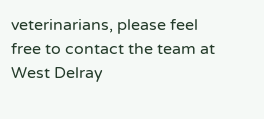veterinarians, please feel free to contact the team at West Delray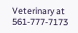Veterinary at 561-777-7173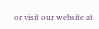or visit our website at